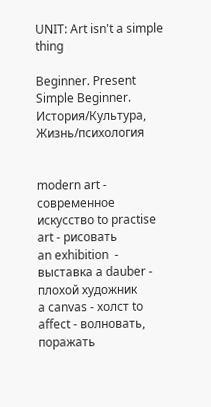UNIT: Art isn't a simple thing

Beginner. Present Simple Beginner. История/Культура, Жизнь/психология


modern art - современное искусство to practise art - рисовать
an exhibition  - выставка a dauber - плохой художник
a canvas - холст to affect - волновать, поражать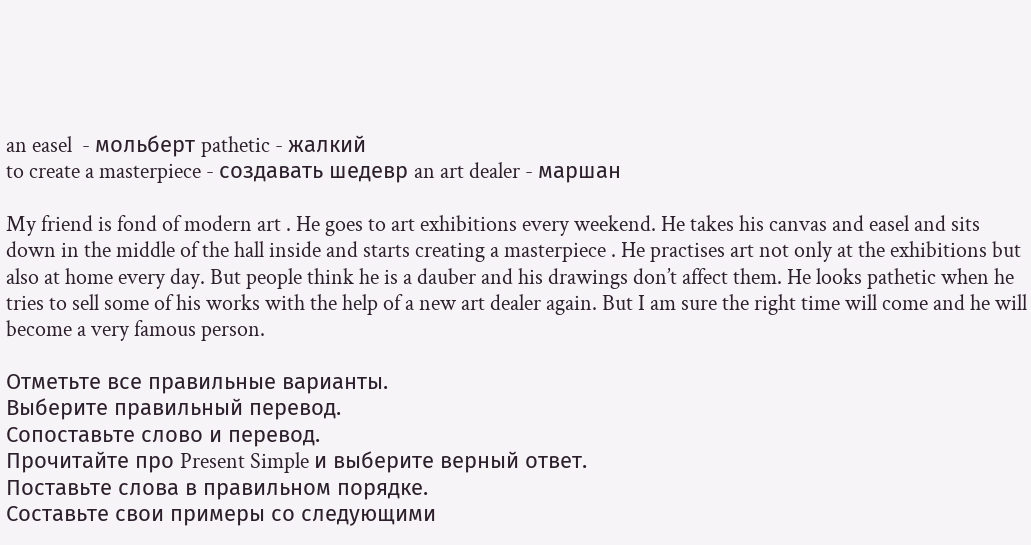an easel  - мольберт pathetic - жалкий
to create a masterpiece - создавать шедевр an art dealer - маршан

My friend is fond of modern art . He goes to art exhibitions every weekend. He takes his canvas and easel and sits down in the middle of the hall inside and starts creating a masterpiece . He practises art not only at the exhibitions but also at home every day. But people think he is a dauber and his drawings don’t affect them. He looks pathetic when he tries to sell some of his works with the help of a new art dealer again. But I am sure the right time will come and he will become a very famous person.

Отметьте все правильные варианты.
Выберите правильный перевод.
Сопоставьте слово и перевод.
Прочитайте про Present Simple и выберите верный ответ.
Поставьте слова в правильном порядке.
Составьте свои примеры со следующими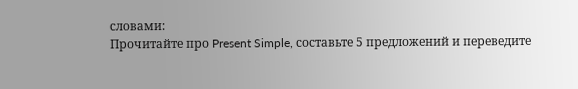словами:
Прочитайте про Present Simple, составьте 5 предложений и переведите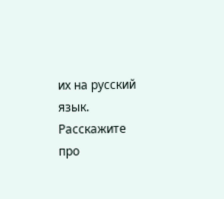их на русский язык.
Расскажите про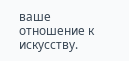ваше отношение к искусству.